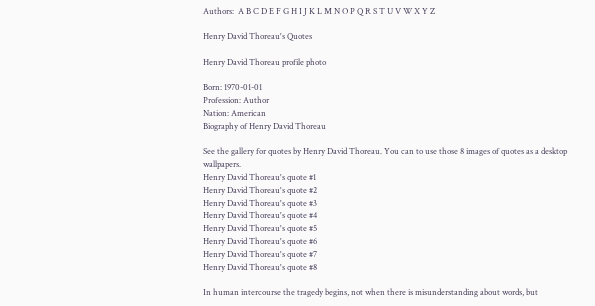Authors:  A B C D E F G H I J K L M N O P Q R S T U V W X Y Z

Henry David Thoreau's Quotes

Henry David Thoreau profile photo

Born: 1970-01-01
Profession: Author
Nation: American
Biography of Henry David Thoreau

See the gallery for quotes by Henry David Thoreau. You can to use those 8 images of quotes as a desktop wallpapers.
Henry David Thoreau's quote #1
Henry David Thoreau's quote #2
Henry David Thoreau's quote #3
Henry David Thoreau's quote #4
Henry David Thoreau's quote #5
Henry David Thoreau's quote #6
Henry David Thoreau's quote #7
Henry David Thoreau's quote #8

In human intercourse the tragedy begins, not when there is misunderstanding about words, but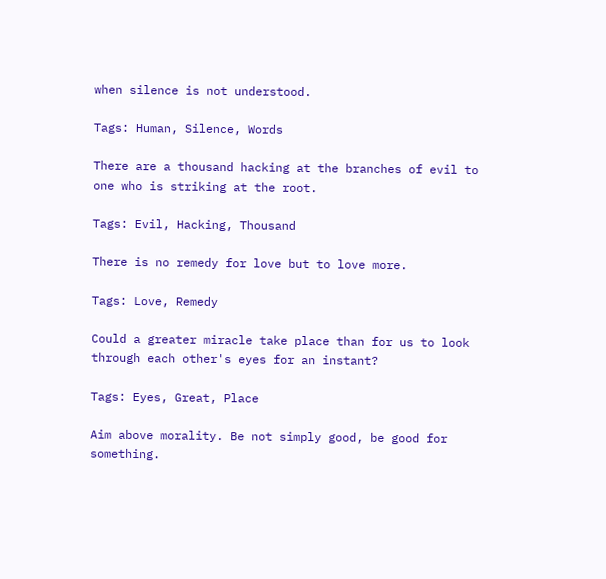when silence is not understood.

Tags: Human, Silence, Words

There are a thousand hacking at the branches of evil to one who is striking at the root.

Tags: Evil, Hacking, Thousand

There is no remedy for love but to love more.

Tags: Love, Remedy

Could a greater miracle take place than for us to look through each other's eyes for an instant?

Tags: Eyes, Great, Place

Aim above morality. Be not simply good, be good for something.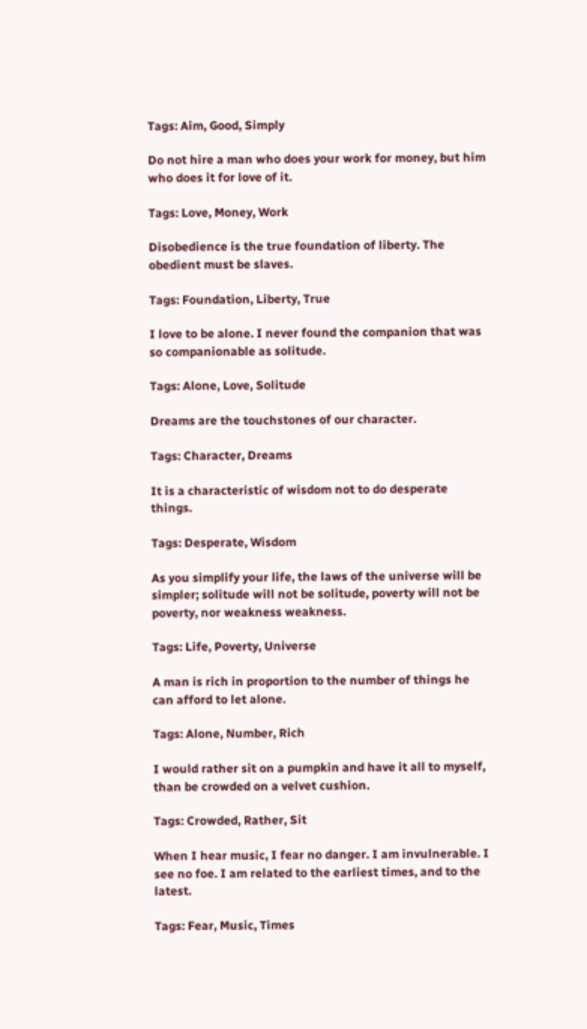Tags: Aim, Good, Simply

Do not hire a man who does your work for money, but him who does it for love of it.

Tags: Love, Money, Work

Disobedience is the true foundation of liberty. The obedient must be slaves.

Tags: Foundation, Liberty, True

I love to be alone. I never found the companion that was so companionable as solitude.

Tags: Alone, Love, Solitude

Dreams are the touchstones of our character.

Tags: Character, Dreams

It is a characteristic of wisdom not to do desperate things.

Tags: Desperate, Wisdom

As you simplify your life, the laws of the universe will be simpler; solitude will not be solitude, poverty will not be poverty, nor weakness weakness.

Tags: Life, Poverty, Universe

A man is rich in proportion to the number of things he can afford to let alone.

Tags: Alone, Number, Rich

I would rather sit on a pumpkin and have it all to myself, than be crowded on a velvet cushion.

Tags: Crowded, Rather, Sit

When I hear music, I fear no danger. I am invulnerable. I see no foe. I am related to the earliest times, and to the latest.

Tags: Fear, Music, Times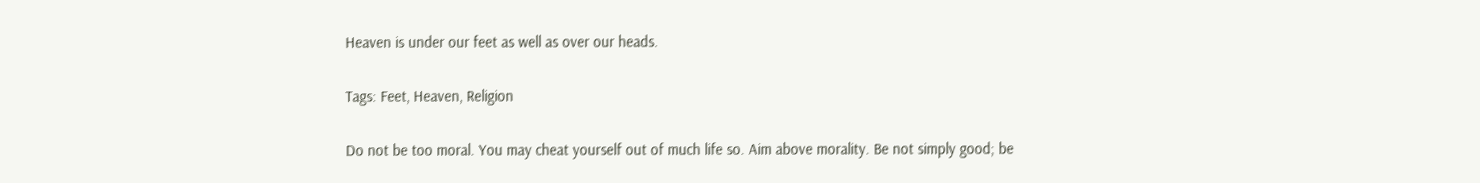Heaven is under our feet as well as over our heads.

Tags: Feet, Heaven, Religion

Do not be too moral. You may cheat yourself out of much life so. Aim above morality. Be not simply good; be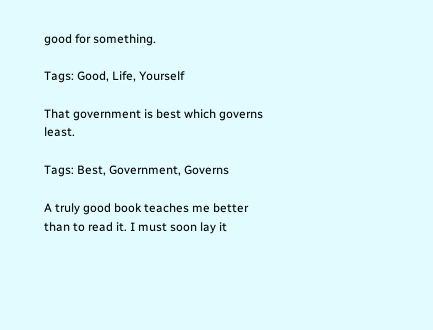good for something.

Tags: Good, Life, Yourself

That government is best which governs least.

Tags: Best, Government, Governs

A truly good book teaches me better than to read it. I must soon lay it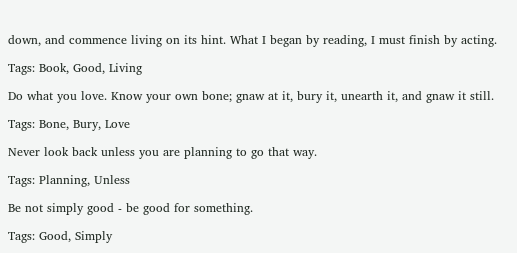down, and commence living on its hint. What I began by reading, I must finish by acting.

Tags: Book, Good, Living

Do what you love. Know your own bone; gnaw at it, bury it, unearth it, and gnaw it still.

Tags: Bone, Bury, Love

Never look back unless you are planning to go that way.

Tags: Planning, Unless

Be not simply good - be good for something.

Tags: Good, Simply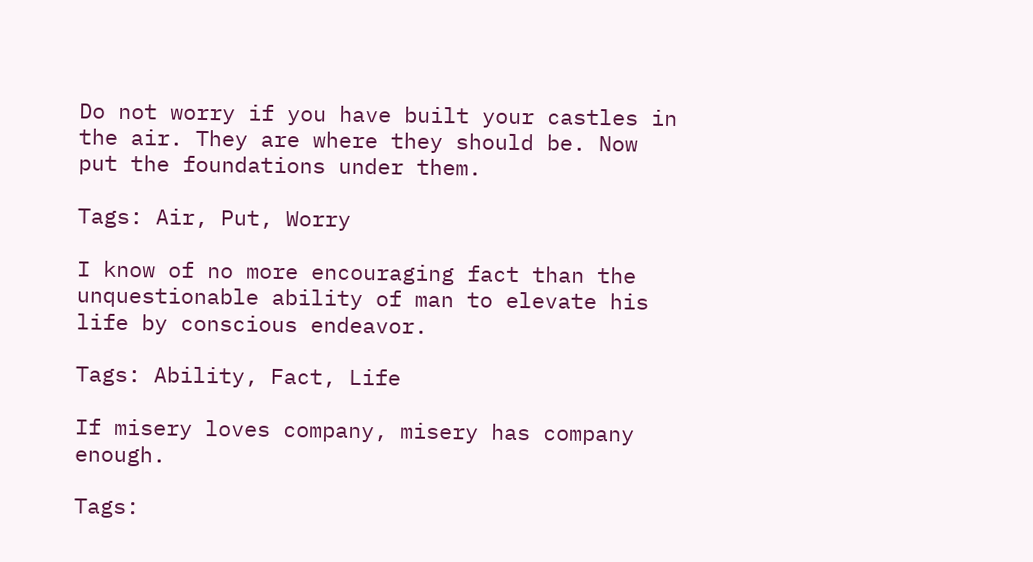Do not worry if you have built your castles in the air. They are where they should be. Now put the foundations under them.

Tags: Air, Put, Worry

I know of no more encouraging fact than the unquestionable ability of man to elevate his life by conscious endeavor.

Tags: Ability, Fact, Life

If misery loves company, misery has company enough.

Tags: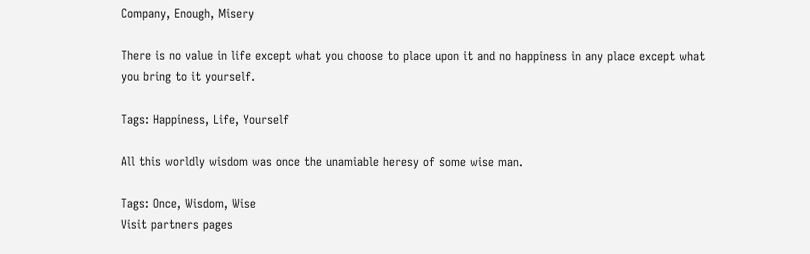Company, Enough, Misery

There is no value in life except what you choose to place upon it and no happiness in any place except what you bring to it yourself.

Tags: Happiness, Life, Yourself

All this worldly wisdom was once the unamiable heresy of some wise man.

Tags: Once, Wisdom, Wise
Visit partners pages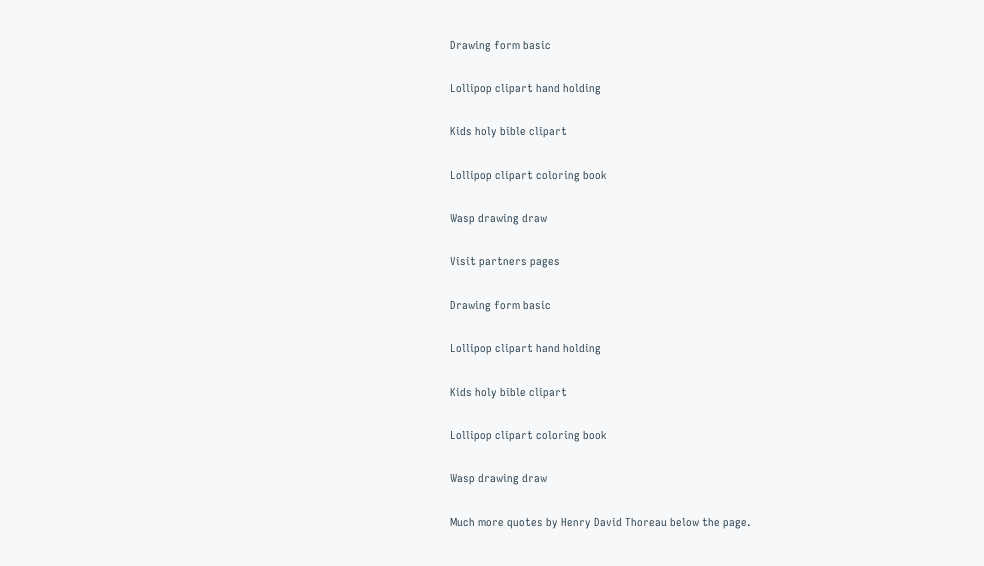Drawing form basic

Lollipop clipart hand holding

Kids holy bible clipart

Lollipop clipart coloring book

Wasp drawing draw

Visit partners pages

Drawing form basic

Lollipop clipart hand holding

Kids holy bible clipart

Lollipop clipart coloring book

Wasp drawing draw

Much more quotes by Henry David Thoreau below the page.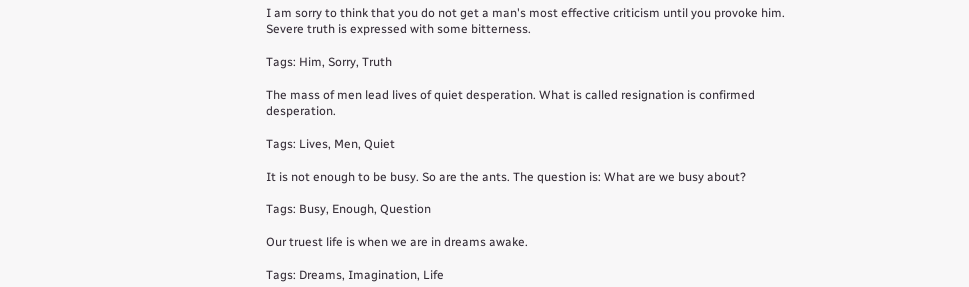I am sorry to think that you do not get a man's most effective criticism until you provoke him. Severe truth is expressed with some bitterness.

Tags: Him, Sorry, Truth

The mass of men lead lives of quiet desperation. What is called resignation is confirmed desperation.

Tags: Lives, Men, Quiet

It is not enough to be busy. So are the ants. The question is: What are we busy about?

Tags: Busy, Enough, Question

Our truest life is when we are in dreams awake.

Tags: Dreams, Imagination, Life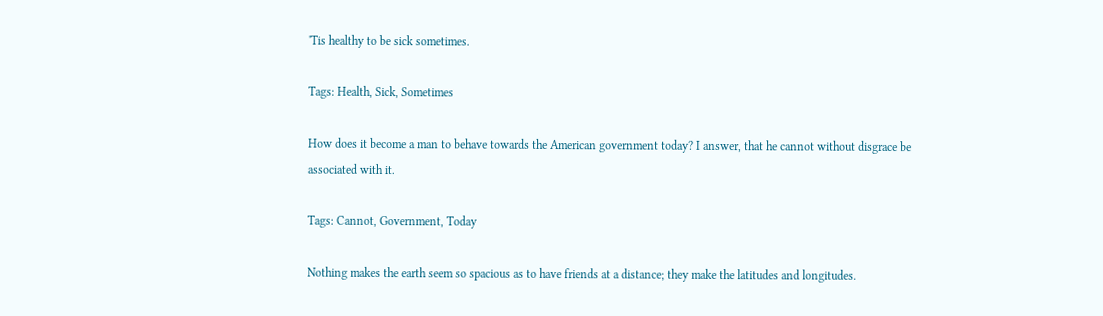'Tis healthy to be sick sometimes.

Tags: Health, Sick, Sometimes

How does it become a man to behave towards the American government today? I answer, that he cannot without disgrace be associated with it.

Tags: Cannot, Government, Today

Nothing makes the earth seem so spacious as to have friends at a distance; they make the latitudes and longitudes.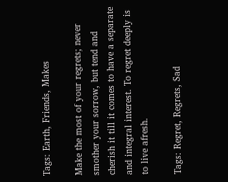Tags: Earth, Friends, Makes

Make the most of your regrets; never smother your sorrow, but tend and cherish it till it comes to have a separate and integral interest. To regret deeply is to live afresh.

Tags: Regret, Regrets, Sad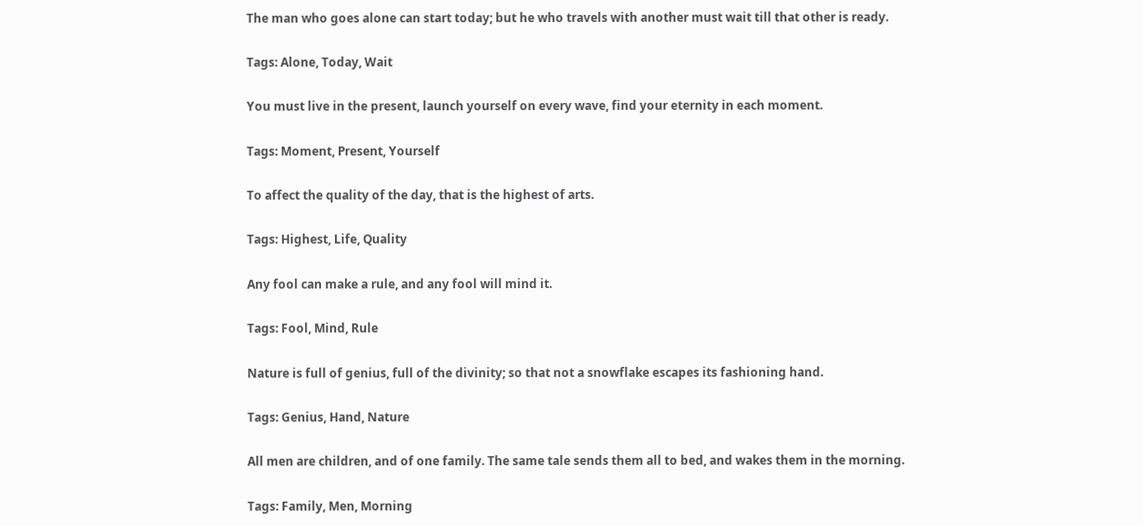The man who goes alone can start today; but he who travels with another must wait till that other is ready.

Tags: Alone, Today, Wait

You must live in the present, launch yourself on every wave, find your eternity in each moment.

Tags: Moment, Present, Yourself

To affect the quality of the day, that is the highest of arts.

Tags: Highest, Life, Quality

Any fool can make a rule, and any fool will mind it.

Tags: Fool, Mind, Rule

Nature is full of genius, full of the divinity; so that not a snowflake escapes its fashioning hand.

Tags: Genius, Hand, Nature

All men are children, and of one family. The same tale sends them all to bed, and wakes them in the morning.

Tags: Family, Men, Morning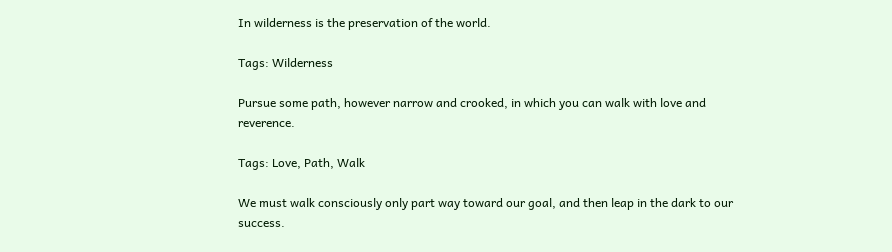In wilderness is the preservation of the world.

Tags: Wilderness

Pursue some path, however narrow and crooked, in which you can walk with love and reverence.

Tags: Love, Path, Walk

We must walk consciously only part way toward our goal, and then leap in the dark to our success.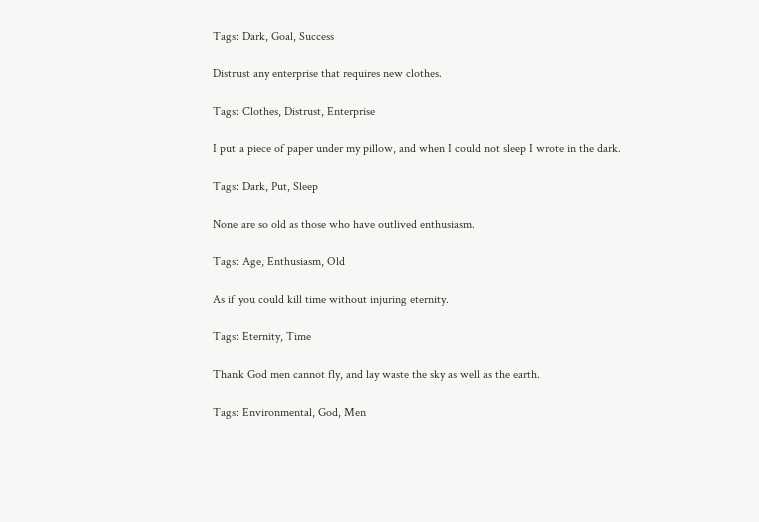Tags: Dark, Goal, Success

Distrust any enterprise that requires new clothes.

Tags: Clothes, Distrust, Enterprise

I put a piece of paper under my pillow, and when I could not sleep I wrote in the dark.

Tags: Dark, Put, Sleep

None are so old as those who have outlived enthusiasm.

Tags: Age, Enthusiasm, Old

As if you could kill time without injuring eternity.

Tags: Eternity, Time

Thank God men cannot fly, and lay waste the sky as well as the earth.

Tags: Environmental, God, Men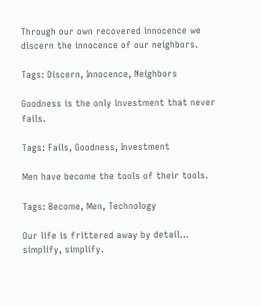Through our own recovered innocence we discern the innocence of our neighbors.

Tags: Discern, Innocence, Neighbors

Goodness is the only investment that never fails.

Tags: Fails, Goodness, Investment

Men have become the tools of their tools.

Tags: Become, Men, Technology

Our life is frittered away by detail... simplify, simplify.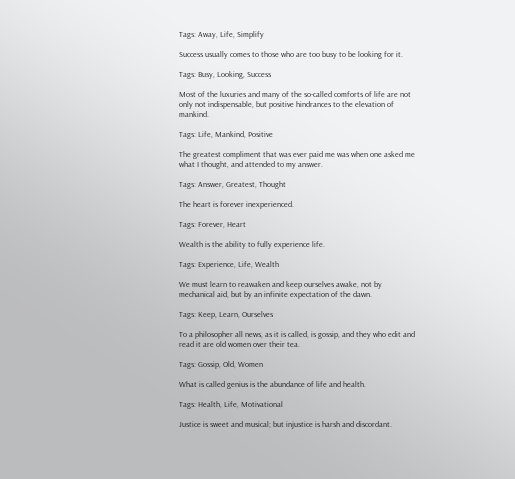Tags: Away, Life, Simplify

Success usually comes to those who are too busy to be looking for it.

Tags: Busy, Looking, Success

Most of the luxuries and many of the so-called comforts of life are not only not indispensable, but positive hindrances to the elevation of mankind.

Tags: Life, Mankind, Positive

The greatest compliment that was ever paid me was when one asked me what I thought, and attended to my answer.

Tags: Answer, Greatest, Thought

The heart is forever inexperienced.

Tags: Forever, Heart

Wealth is the ability to fully experience life.

Tags: Experience, Life, Wealth

We must learn to reawaken and keep ourselves awake, not by mechanical aid, but by an infinite expectation of the dawn.

Tags: Keep, Learn, Ourselves

To a philosopher all news, as it is called, is gossip, and they who edit and read it are old women over their tea.

Tags: Gossip, Old, Women

What is called genius is the abundance of life and health.

Tags: Health, Life, Motivational

Justice is sweet and musical; but injustice is harsh and discordant.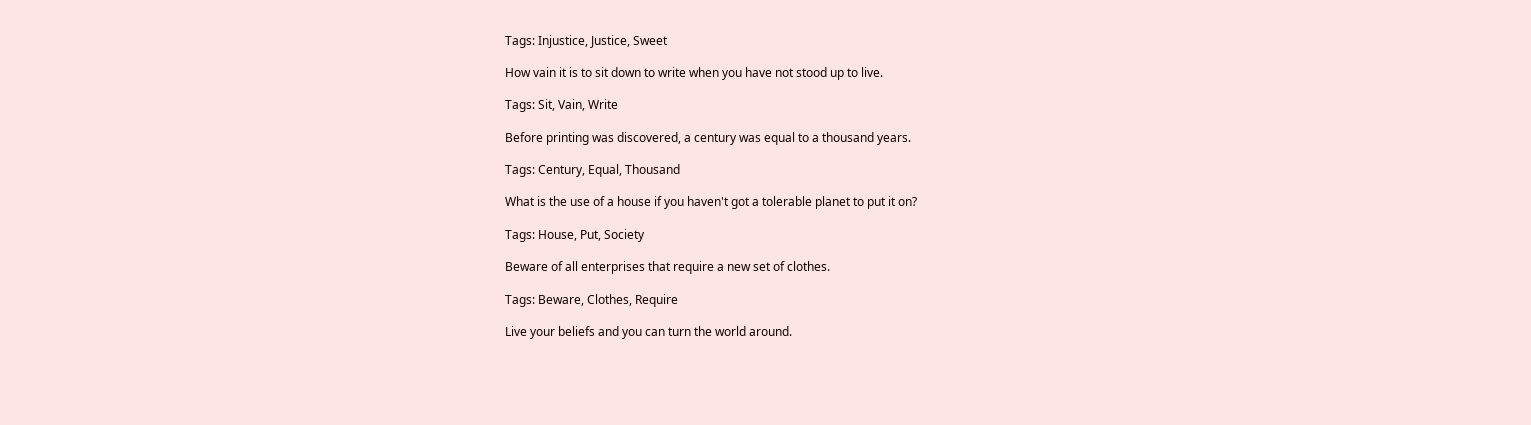Tags: Injustice, Justice, Sweet

How vain it is to sit down to write when you have not stood up to live.

Tags: Sit, Vain, Write

Before printing was discovered, a century was equal to a thousand years.

Tags: Century, Equal, Thousand

What is the use of a house if you haven't got a tolerable planet to put it on?

Tags: House, Put, Society

Beware of all enterprises that require a new set of clothes.

Tags: Beware, Clothes, Require

Live your beliefs and you can turn the world around.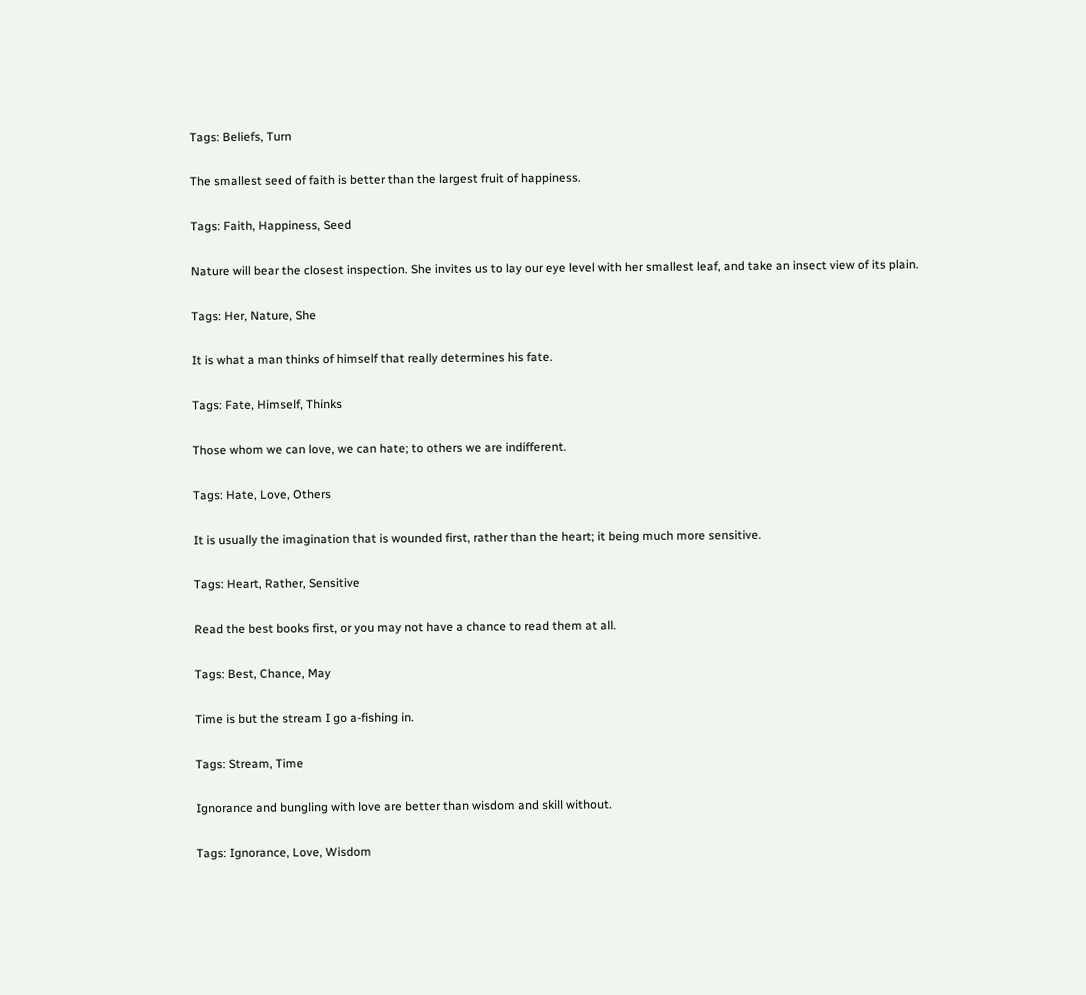Tags: Beliefs, Turn

The smallest seed of faith is better than the largest fruit of happiness.

Tags: Faith, Happiness, Seed

Nature will bear the closest inspection. She invites us to lay our eye level with her smallest leaf, and take an insect view of its plain.

Tags: Her, Nature, She

It is what a man thinks of himself that really determines his fate.

Tags: Fate, Himself, Thinks

Those whom we can love, we can hate; to others we are indifferent.

Tags: Hate, Love, Others

It is usually the imagination that is wounded first, rather than the heart; it being much more sensitive.

Tags: Heart, Rather, Sensitive

Read the best books first, or you may not have a chance to read them at all.

Tags: Best, Chance, May

Time is but the stream I go a-fishing in.

Tags: Stream, Time

Ignorance and bungling with love are better than wisdom and skill without.

Tags: Ignorance, Love, Wisdom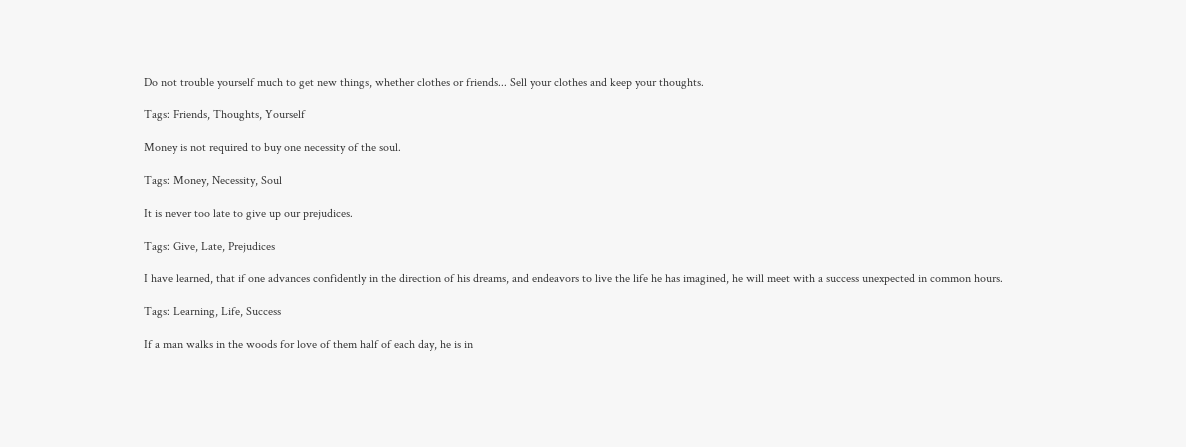Do not trouble yourself much to get new things, whether clothes or friends... Sell your clothes and keep your thoughts.

Tags: Friends, Thoughts, Yourself

Money is not required to buy one necessity of the soul.

Tags: Money, Necessity, Soul

It is never too late to give up our prejudices.

Tags: Give, Late, Prejudices

I have learned, that if one advances confidently in the direction of his dreams, and endeavors to live the life he has imagined, he will meet with a success unexpected in common hours.

Tags: Learning, Life, Success

If a man walks in the woods for love of them half of each day, he is in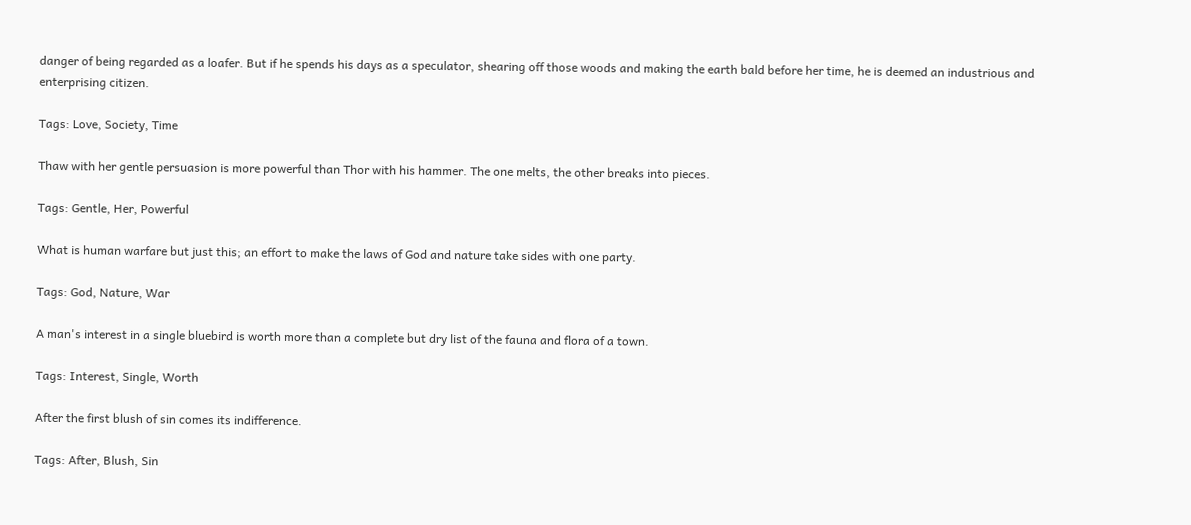danger of being regarded as a loafer. But if he spends his days as a speculator, shearing off those woods and making the earth bald before her time, he is deemed an industrious and enterprising citizen.

Tags: Love, Society, Time

Thaw with her gentle persuasion is more powerful than Thor with his hammer. The one melts, the other breaks into pieces.

Tags: Gentle, Her, Powerful

What is human warfare but just this; an effort to make the laws of God and nature take sides with one party.

Tags: God, Nature, War

A man's interest in a single bluebird is worth more than a complete but dry list of the fauna and flora of a town.

Tags: Interest, Single, Worth

After the first blush of sin comes its indifference.

Tags: After, Blush, Sin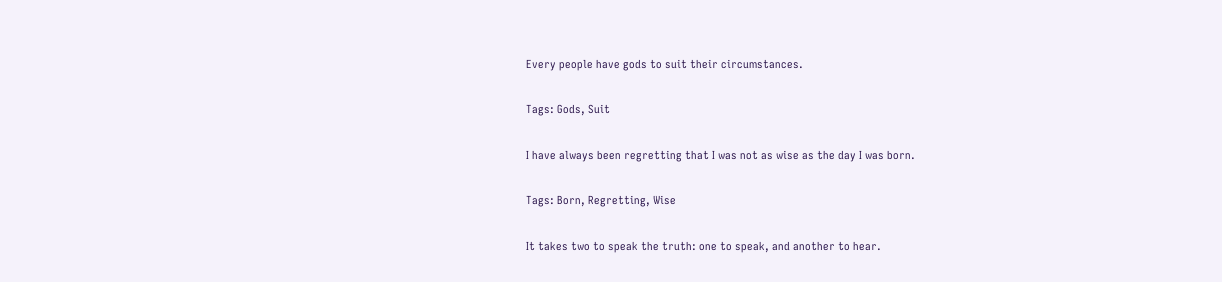Every people have gods to suit their circumstances.

Tags: Gods, Suit

I have always been regretting that I was not as wise as the day I was born.

Tags: Born, Regretting, Wise

It takes two to speak the truth: one to speak, and another to hear.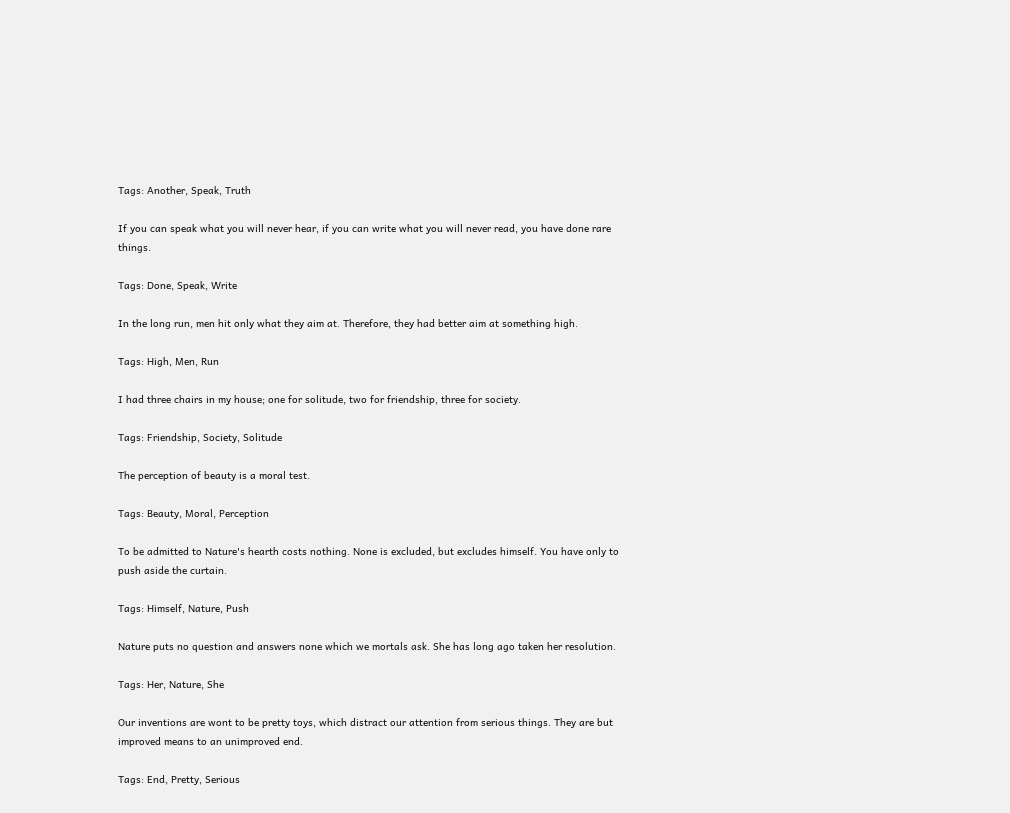Tags: Another, Speak, Truth

If you can speak what you will never hear, if you can write what you will never read, you have done rare things.

Tags: Done, Speak, Write

In the long run, men hit only what they aim at. Therefore, they had better aim at something high.

Tags: High, Men, Run

I had three chairs in my house; one for solitude, two for friendship, three for society.

Tags: Friendship, Society, Solitude

The perception of beauty is a moral test.

Tags: Beauty, Moral, Perception

To be admitted to Nature's hearth costs nothing. None is excluded, but excludes himself. You have only to push aside the curtain.

Tags: Himself, Nature, Push

Nature puts no question and answers none which we mortals ask. She has long ago taken her resolution.

Tags: Her, Nature, She

Our inventions are wont to be pretty toys, which distract our attention from serious things. They are but improved means to an unimproved end.

Tags: End, Pretty, Serious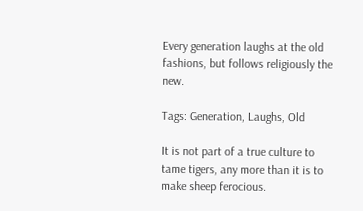Every generation laughs at the old fashions, but follows religiously the new.

Tags: Generation, Laughs, Old

It is not part of a true culture to tame tigers, any more than it is to make sheep ferocious.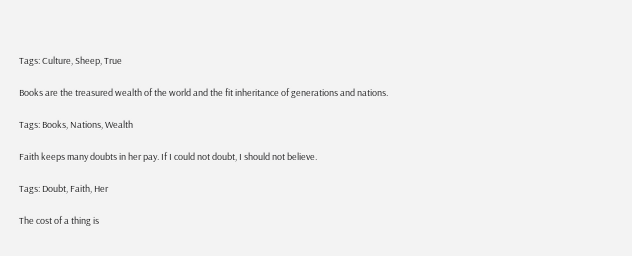Tags: Culture, Sheep, True

Books are the treasured wealth of the world and the fit inheritance of generations and nations.

Tags: Books, Nations, Wealth

Faith keeps many doubts in her pay. If I could not doubt, I should not believe.

Tags: Doubt, Faith, Her

The cost of a thing is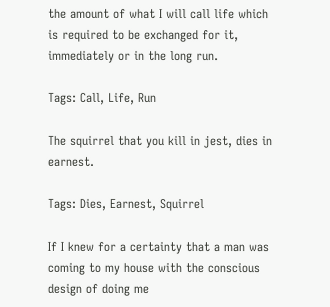the amount of what I will call life which is required to be exchanged for it, immediately or in the long run.

Tags: Call, Life, Run

The squirrel that you kill in jest, dies in earnest.

Tags: Dies, Earnest, Squirrel

If I knew for a certainty that a man was coming to my house with the conscious design of doing me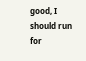good, I should run for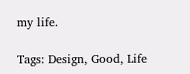my life.

Tags: Design, Good, Life